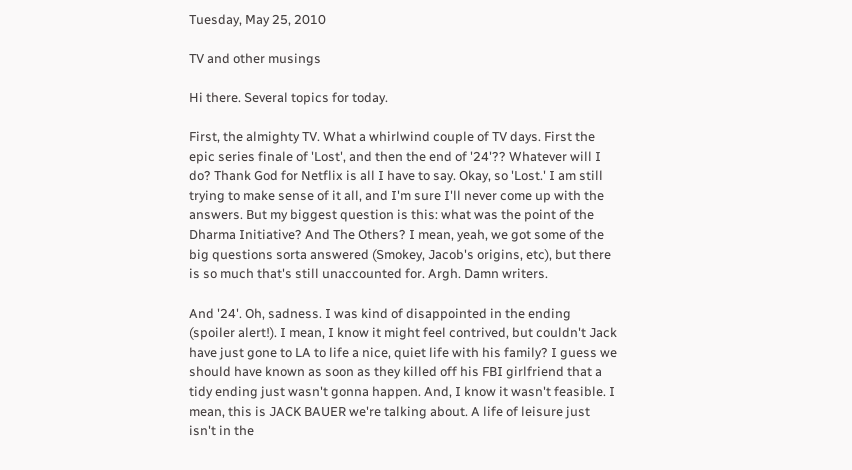Tuesday, May 25, 2010

TV and other musings

Hi there. Several topics for today.

First, the almighty TV. What a whirlwind couple of TV days. First the epic series finale of 'Lost', and then the end of '24'?? Whatever will I do? Thank God for Netflix is all I have to say. Okay, so 'Lost.' I am still trying to make sense of it all, and I'm sure I'll never come up with the answers. But my biggest question is this: what was the point of the Dharma Initiative? And The Others? I mean, yeah, we got some of the big questions sorta answered (Smokey, Jacob's origins, etc), but there is so much that's still unaccounted for. Argh. Damn writers.

And '24'. Oh, sadness. I was kind of disappointed in the ending (spoiler alert!). I mean, I know it might feel contrived, but couldn't Jack have just gone to LA to life a nice, quiet life with his family? I guess we should have known as soon as they killed off his FBI girlfriend that a tidy ending just wasn't gonna happen. And, I know it wasn't feasible. I mean, this is JACK BAUER we're talking about. A life of leisure just isn't in the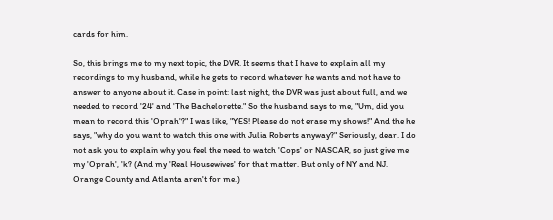cards for him.

So, this brings me to my next topic, the DVR. It seems that I have to explain all my recordings to my husband, while he gets to record whatever he wants and not have to answer to anyone about it. Case in point: last night, the DVR was just about full, and we needed to record '24' and 'The Bachelorette." So the husband says to me, "Um, did you mean to record this 'Oprah'?" I was like, "YES! Please do not erase my shows!" And the he says, "why do you want to watch this one with Julia Roberts anyway?" Seriously, dear. I do not ask you to explain why you feel the need to watch 'Cops' or NASCAR, so just give me my 'Oprah', 'k? (And my 'Real Housewives' for that matter. But only of NY and NJ. Orange County and Atlanta aren't for me.)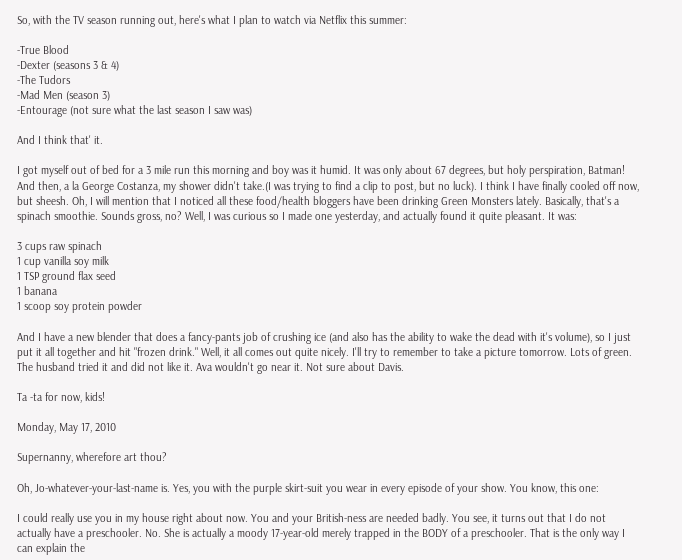So, with the TV season running out, here's what I plan to watch via Netflix this summer:

-True Blood
-Dexter (seasons 3 & 4)
-The Tudors
-Mad Men (season 3)
-Entourage (not sure what the last season I saw was)

And I think that' it.

I got myself out of bed for a 3 mile run this morning and boy was it humid. It was only about 67 degrees, but holy perspiration, Batman! And then, a la George Costanza, my shower didn't take.(I was trying to find a clip to post, but no luck). I think I have finally cooled off now, but sheesh. Oh, I will mention that I noticed all these food/health bloggers have been drinking Green Monsters lately. Basically, that's a spinach smoothie. Sounds gross, no? Well, I was curious so I made one yesterday, and actually found it quite pleasant. It was:

3 cups raw spinach
1 cup vanilla soy milk
1 TSP ground flax seed
1 banana
1 scoop soy protein powder

And I have a new blender that does a fancy-pants job of crushing ice (and also has the ability to wake the dead with it's volume), so I just put it all together and hit "frozen drink." Well, it all comes out quite nicely. I'll try to remember to take a picture tomorrow. Lots of green. The husband tried it and did not like it. Ava wouldn't go near it. Not sure about Davis.

Ta -ta for now, kids!

Monday, May 17, 2010

Supernanny, wherefore art thou?

Oh, Jo-whatever-your-last-name is. Yes, you with the purple skirt-suit you wear in every episode of your show. You know, this one:

I could really use you in my house right about now. You and your British-ness are needed badly. You see, it turns out that I do not actually have a preschooler. No. She is actually a moody 17-year-old merely trapped in the BODY of a preschooler. That is the only way I can explain the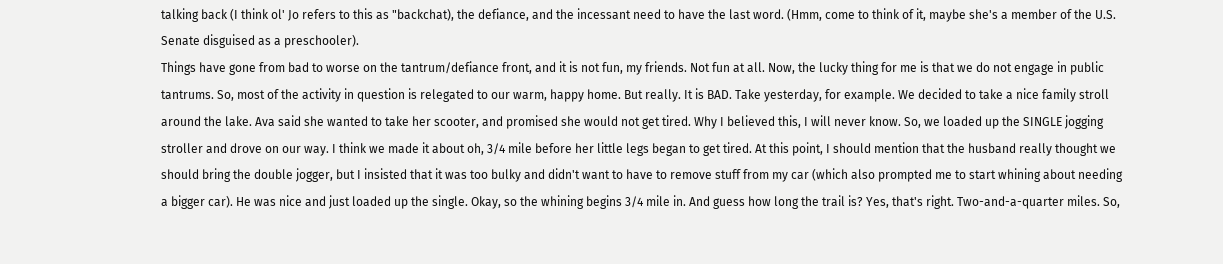talking back (I think ol' Jo refers to this as "backchat), the defiance, and the incessant need to have the last word. (Hmm, come to think of it, maybe she's a member of the U.S. Senate disguised as a preschooler).
Things have gone from bad to worse on the tantrum/defiance front, and it is not fun, my friends. Not fun at all. Now, the lucky thing for me is that we do not engage in public tantrums. So, most of the activity in question is relegated to our warm, happy home. But really. It is BAD. Take yesterday, for example. We decided to take a nice family stroll around the lake. Ava said she wanted to take her scooter, and promised she would not get tired. Why I believed this, I will never know. So, we loaded up the SINGLE jogging stroller and drove on our way. I think we made it about oh, 3/4 mile before her little legs began to get tired. At this point, I should mention that the husband really thought we should bring the double jogger, but I insisted that it was too bulky and didn't want to have to remove stuff from my car (which also prompted me to start whining about needing a bigger car). He was nice and just loaded up the single. Okay, so the whining begins 3/4 mile in. And guess how long the trail is? Yes, that's right. Two-and-a-quarter miles. So,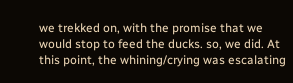we trekked on, with the promise that we would stop to feed the ducks. so, we did. At this point, the whining/crying was escalating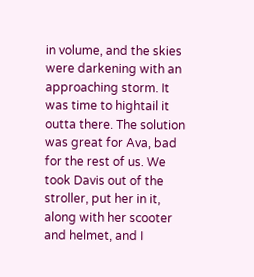in volume, and the skies were darkening with an approaching storm. It was time to hightail it outta there. The solution was great for Ava, bad for the rest of us. We took Davis out of the stroller, put her in it, along with her scooter and helmet, and I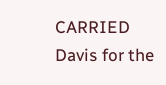CARRIED Davis for the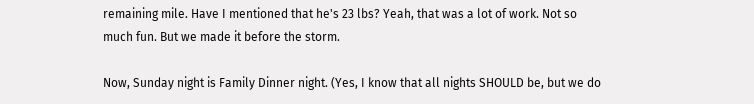remaining mile. Have I mentioned that he's 23 lbs? Yeah, that was a lot of work. Not so much fun. But we made it before the storm.

Now, Sunday night is Family Dinner night. (Yes, I know that all nights SHOULD be, but we do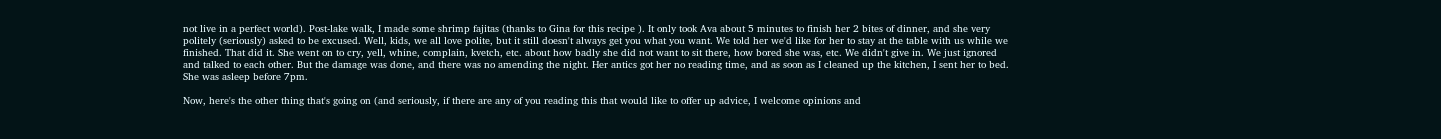not live in a perfect world). Post-lake walk, I made some shrimp fajitas (thanks to Gina for this recipe ). It only took Ava about 5 minutes to finish her 2 bites of dinner, and she very politely (seriously) asked to be excused. Well, kids, we all love polite, but it still doesn't always get you what you want. We told her we'd like for her to stay at the table with us while we finished. That did it. She went on to cry, yell, whine, complain, kvetch, etc. about how badly she did not want to sit there, how bored she was, etc. We didn't give in. We just ignored and talked to each other. But the damage was done, and there was no amending the night. Her antics got her no reading time, and as soon as I cleaned up the kitchen, I sent her to bed. She was asleep before 7pm.

Now, here's the other thing that's going on (and seriously, if there are any of you reading this that would like to offer up advice, I welcome opinions and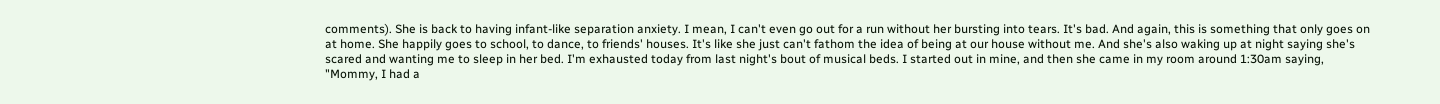comments). She is back to having infant-like separation anxiety. I mean, I can't even go out for a run without her bursting into tears. It's bad. And again, this is something that only goes on at home. She happily goes to school, to dance, to friends' houses. It's like she just can't fathom the idea of being at our house without me. And she's also waking up at night saying she's scared and wanting me to sleep in her bed. I'm exhausted today from last night's bout of musical beds. I started out in mine, and then she came in my room around 1:30am saying, "Mommy, I had a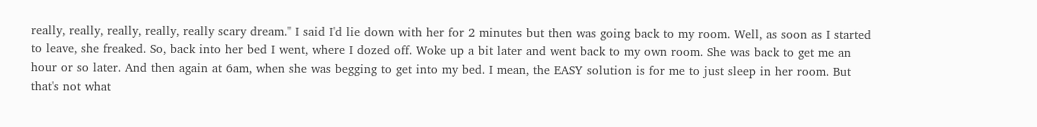really, really, really, really, really scary dream." I said I'd lie down with her for 2 minutes but then was going back to my room. Well, as soon as I started to leave, she freaked. So, back into her bed I went, where I dozed off. Woke up a bit later and went back to my own room. She was back to get me an hour or so later. And then again at 6am, when she was begging to get into my bed. I mean, the EASY solution is for me to just sleep in her room. But that's not what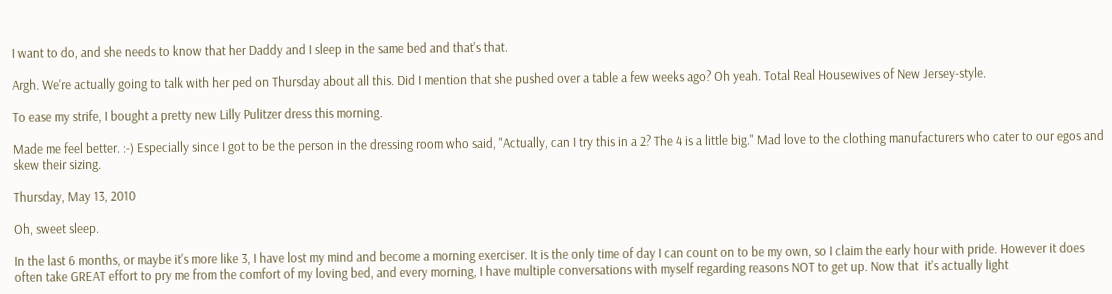I want to do, and she needs to know that her Daddy and I sleep in the same bed and that's that.

Argh. We're actually going to talk with her ped on Thursday about all this. Did I mention that she pushed over a table a few weeks ago? Oh yeah. Total Real Housewives of New Jersey-style.

To ease my strife, I bought a pretty new Lilly Pulitzer dress this morning.

Made me feel better. :-) Especially since I got to be the person in the dressing room who said, "Actually, can I try this in a 2? The 4 is a little big." Mad love to the clothing manufacturers who cater to our egos and skew their sizing.

Thursday, May 13, 2010

Oh, sweet sleep.

In the last 6 months, or maybe it's more like 3, I have lost my mind and become a morning exerciser. It is the only time of day I can count on to be my own, so I claim the early hour with pride. However it does often take GREAT effort to pry me from the comfort of my loving bed, and every morning, I have multiple conversations with myself regarding reasons NOT to get up. Now that  it's actually light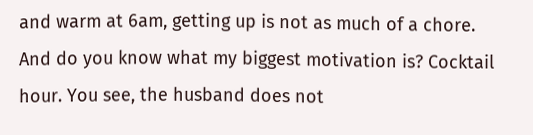and warm at 6am, getting up is not as much of a chore. And do you know what my biggest motivation is? Cocktail hour. You see, the husband does not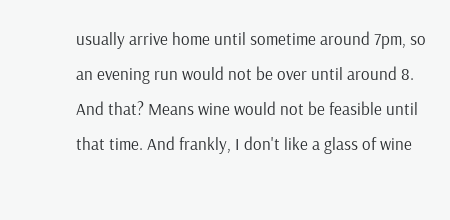usually arrive home until sometime around 7pm, so an evening run would not be over until around 8. And that? Means wine would not be feasible until that time. And frankly, I don't like a glass of wine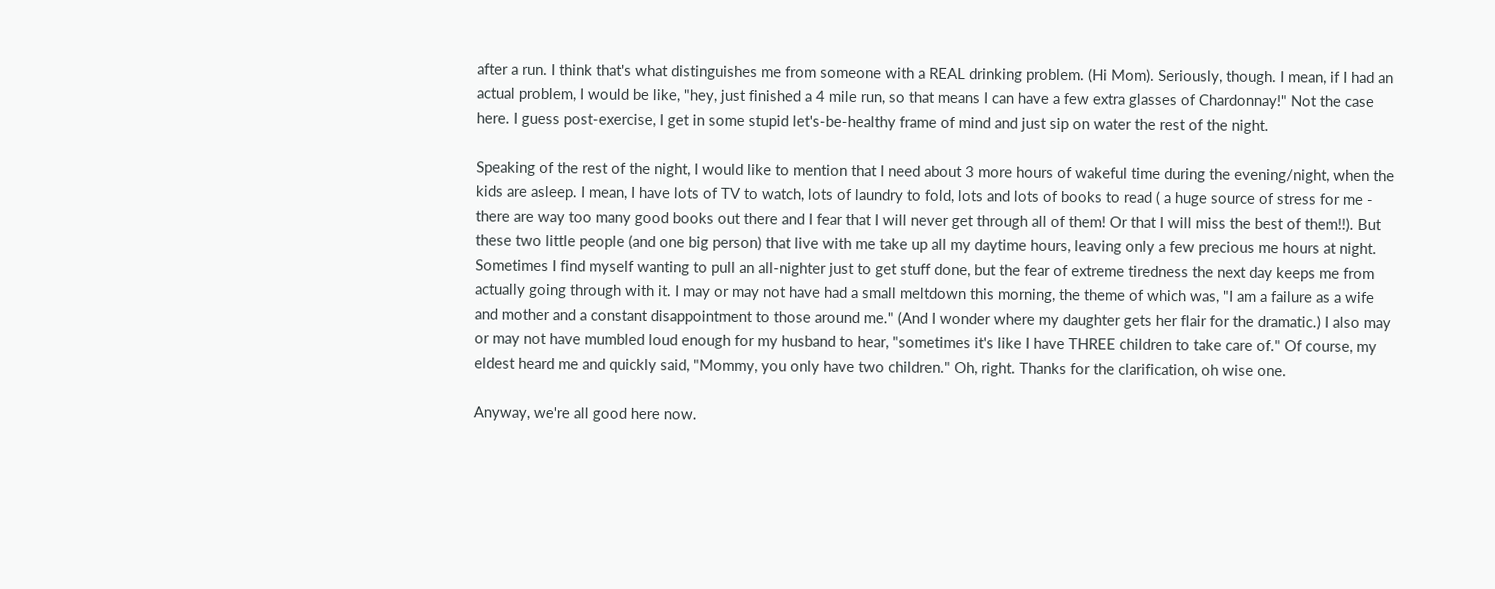after a run. I think that's what distinguishes me from someone with a REAL drinking problem. (Hi Mom). Seriously, though. I mean, if I had an actual problem, I would be like, "hey, just finished a 4 mile run, so that means I can have a few extra glasses of Chardonnay!" Not the case here. I guess post-exercise, I get in some stupid let's-be-healthy frame of mind and just sip on water the rest of the night.

Speaking of the rest of the night, I would like to mention that I need about 3 more hours of wakeful time during the evening/night, when the kids are asleep. I mean, I have lots of TV to watch, lots of laundry to fold, lots and lots of books to read ( a huge source of stress for me - there are way too many good books out there and I fear that I will never get through all of them! Or that I will miss the best of them!!). But these two little people (and one big person) that live with me take up all my daytime hours, leaving only a few precious me hours at night. Sometimes I find myself wanting to pull an all-nighter just to get stuff done, but the fear of extreme tiredness the next day keeps me from actually going through with it. I may or may not have had a small meltdown this morning, the theme of which was, "I am a failure as a wife and mother and a constant disappointment to those around me." (And I wonder where my daughter gets her flair for the dramatic.) I also may or may not have mumbled loud enough for my husband to hear, "sometimes it's like I have THREE children to take care of." Of course, my eldest heard me and quickly said, "Mommy, you only have two children." Oh, right. Thanks for the clarification, oh wise one.

Anyway, we're all good here now.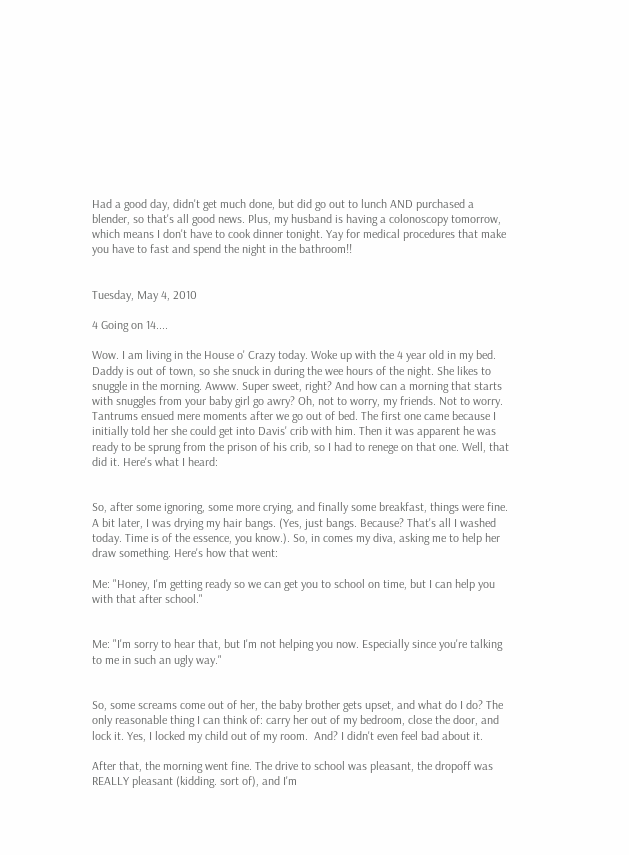Had a good day, didn't get much done, but did go out to lunch AND purchased a blender, so that's all good news. Plus, my husband is having a colonoscopy tomorrow, which means I don't have to cook dinner tonight. Yay for medical procedures that make you have to fast and spend the night in the bathroom!!


Tuesday, May 4, 2010

4 Going on 14....

Wow. I am living in the House o' Crazy today. Woke up with the 4 year old in my bed. Daddy is out of town, so she snuck in during the wee hours of the night. She likes to snuggle in the morning. Awww. Super sweet, right? And how can a morning that starts with snuggles from your baby girl go awry? Oh, not to worry, my friends. Not to worry. Tantrums ensued mere moments after we go out of bed. The first one came because I initially told her she could get into Davis' crib with him. Then it was apparent he was ready to be sprung from the prison of his crib, so I had to renege on that one. Well, that did it. Here's what I heard:


So, after some ignoring, some more crying, and finally some breakfast, things were fine. A bit later, I was drying my hair bangs. (Yes, just bangs. Because? That's all I washed today. Time is of the essence, you know.). So, in comes my diva, asking me to help her draw something. Here's how that went:

Me: "Honey, I'm getting ready so we can get you to school on time, but I can help you with that after school."


Me: "I'm sorry to hear that, but I'm not helping you now. Especially since you're talking to me in such an ugly way."


So, some screams come out of her, the baby brother gets upset, and what do I do? The only reasonable thing I can think of: carry her out of my bedroom, close the door, and lock it. Yes, I locked my child out of my room.  And? I didn't even feel bad about it.

After that, the morning went fine. The drive to school was pleasant, the dropoff was REALLY pleasant (kidding. sort of), and I'm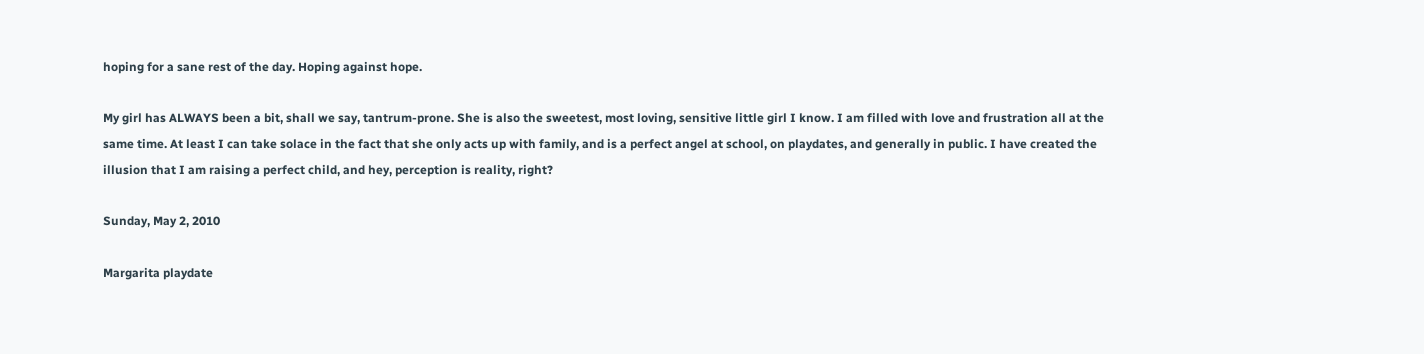hoping for a sane rest of the day. Hoping against hope.

My girl has ALWAYS been a bit, shall we say, tantrum-prone. She is also the sweetest, most loving, sensitive little girl I know. I am filled with love and frustration all at the same time. At least I can take solace in the fact that she only acts up with family, and is a perfect angel at school, on playdates, and generally in public. I have created the illusion that I am raising a perfect child, and hey, perception is reality, right?

Sunday, May 2, 2010

Margarita playdate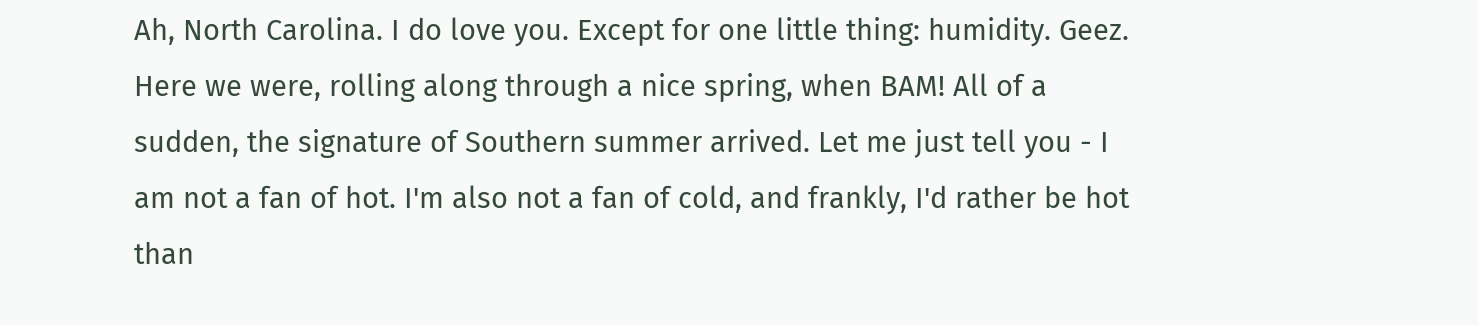Ah, North Carolina. I do love you. Except for one little thing: humidity. Geez. Here we were, rolling along through a nice spring, when BAM! All of a sudden, the signature of Southern summer arrived. Let me just tell you - I am not a fan of hot. I'm also not a fan of cold, and frankly, I'd rather be hot than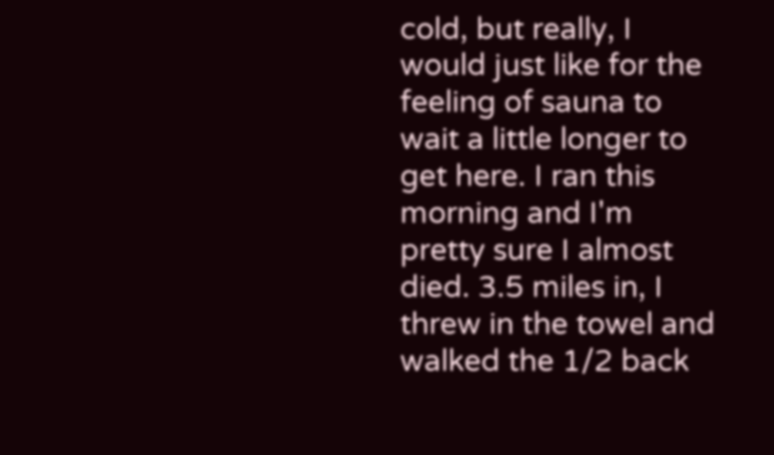cold, but really, I would just like for the feeling of sauna to wait a little longer to get here. I ran this morning and I'm pretty sure I almost died. 3.5 miles in, I threw in the towel and walked the 1/2 back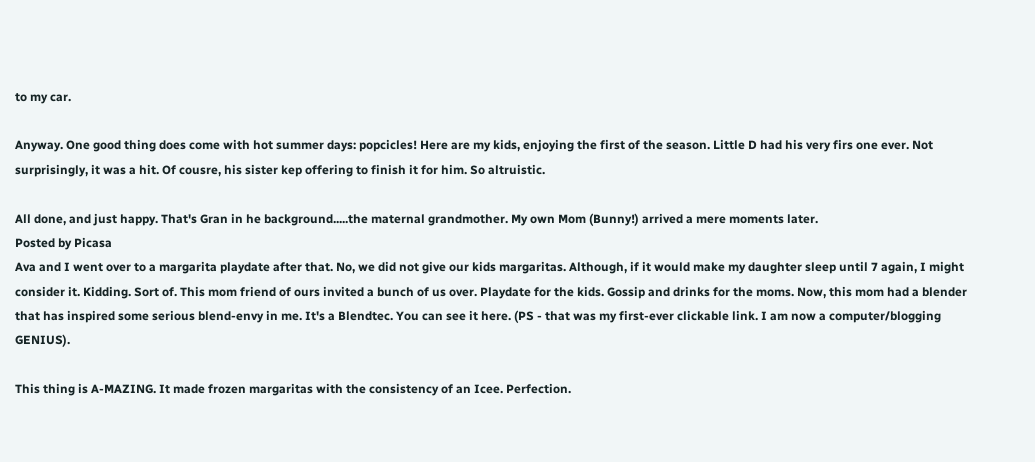to my car.

Anyway. One good thing does come with hot summer days: popcicles! Here are my kids, enjoying the first of the season. Little D had his very firs one ever. Not surprisingly, it was a hit. Of cousre, his sister kep offering to finish it for him. So altruistic.

All done, and just happy. That's Gran in he background.....the maternal grandmother. My own Mom (Bunny!) arrived a mere moments later.
Posted by Picasa
Ava and I went over to a margarita playdate after that. No, we did not give our kids margaritas. Although, if it would make my daughter sleep until 7 again, I might consider it. Kidding. Sort of. This mom friend of ours invited a bunch of us over. Playdate for the kids. Gossip and drinks for the moms. Now, this mom had a blender that has inspired some serious blend-envy in me. It's a Blendtec. You can see it here. (PS - that was my first-ever clickable link. I am now a computer/blogging GENIUS).

This thing is A-MAZING. It made frozen margaritas with the consistency of an Icee. Perfection.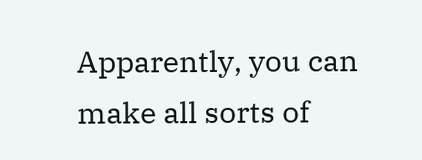Apparently, you can make all sorts of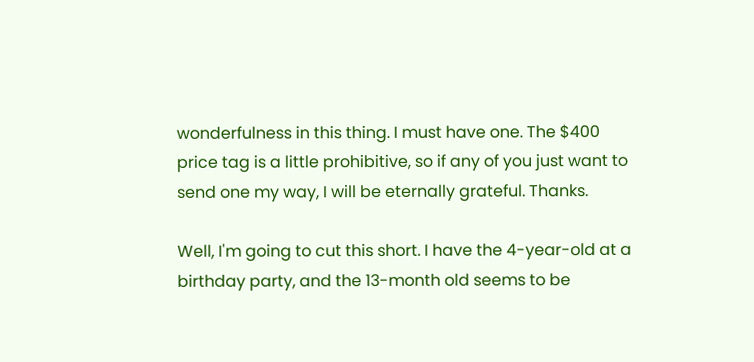wonderfulness in this thing. I must have one. The $400 price tag is a little prohibitive, so if any of you just want to send one my way, I will be eternally grateful. Thanks.

Well, I'm going to cut this short. I have the 4-year-old at a birthday party, and the 13-month old seems to be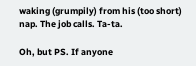waking (grumpily) from his (too short) nap. The job calls. Ta-ta.

Oh, but PS. If anyone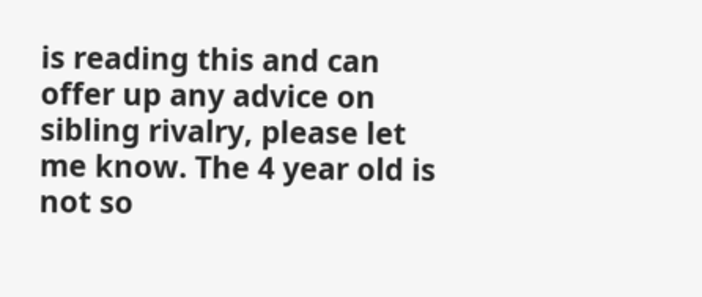is reading this and can offer up any advice on sibling rivalry, please let me know. The 4 year old is not so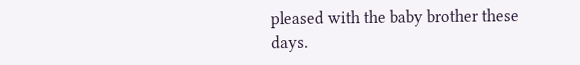pleased with the baby brother these days.